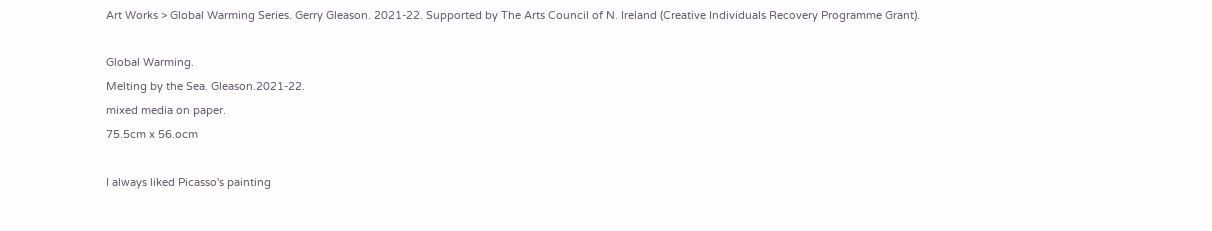Art Works > Global Warming Series. Gerry Gleason. 2021-22. Supported by The Arts Council of N. Ireland (Creative Individuals Recovery Programme Grant).

Global Warming.
Melting by the Sea. Gleason.2021-22.
mixed media on paper.
75.5cm x 56.ocm

I always liked Picasso's painting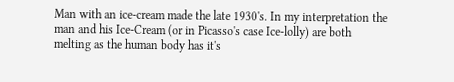Man with an ice-cream made the late 1930's. In my interpretation the man and his Ice-Cream (or in Picasso's case Ice-lolly) are both melting as the human body has it's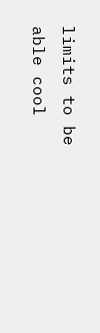limits to be able cool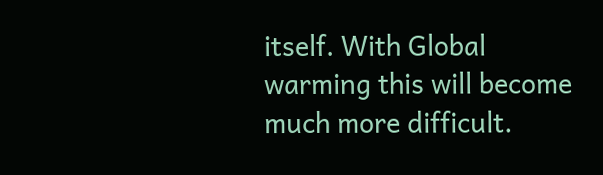itself. With Global warming this will become much more difficult.